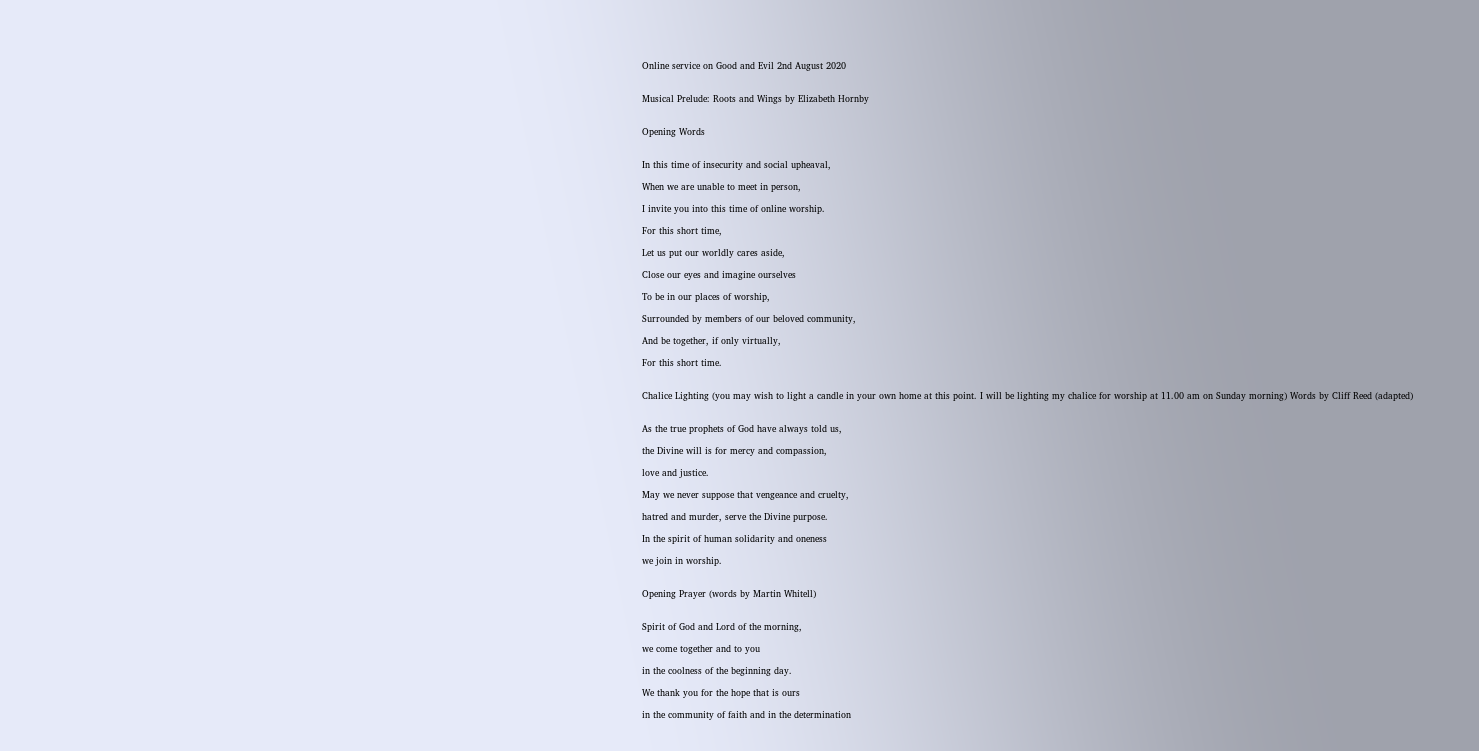Online service on Good and Evil 2nd August 2020


Musical Prelude: Roots and Wings by Elizabeth Hornby


Opening Words


In this time of insecurity and social upheaval,

When we are unable to meet in person,

I invite you into this time of online worship.

For this short time,

Let us put our worldly cares aside,

Close our eyes and imagine ourselves

To be in our places of worship,

Surrounded by members of our beloved community,

And be together, if only virtually,

For this short time.


Chalice Lighting (you may wish to light a candle in your own home at this point. I will be lighting my chalice for worship at 11.00 am on Sunday morning) Words by Cliff Reed (adapted)


As the true prophets of God have always told us,

the Divine will is for mercy and compassion,

love and justice.

May we never suppose that vengeance and cruelty,

hatred and murder, serve the Divine purpose.

In the spirit of human solidarity and oneness

we join in worship.


Opening Prayer (words by Martin Whitell)


Spirit of God and Lord of the morning,

we come together and to you

in the coolness of the beginning day.

We thank you for the hope that is ours

in the community of faith and in the determination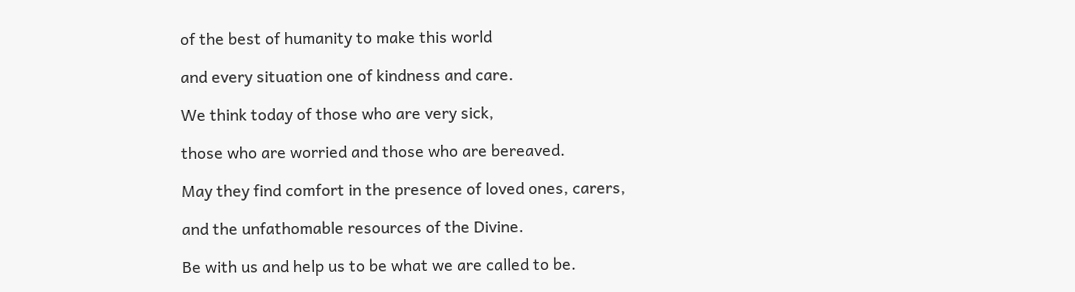of the best of humanity to make this world

and every situation one of kindness and care.

We think today of those who are very sick,

those who are worried and those who are bereaved.

May they find comfort in the presence of loved ones, carers,

and the unfathomable resources of the Divine.

Be with us and help us to be what we are called to be.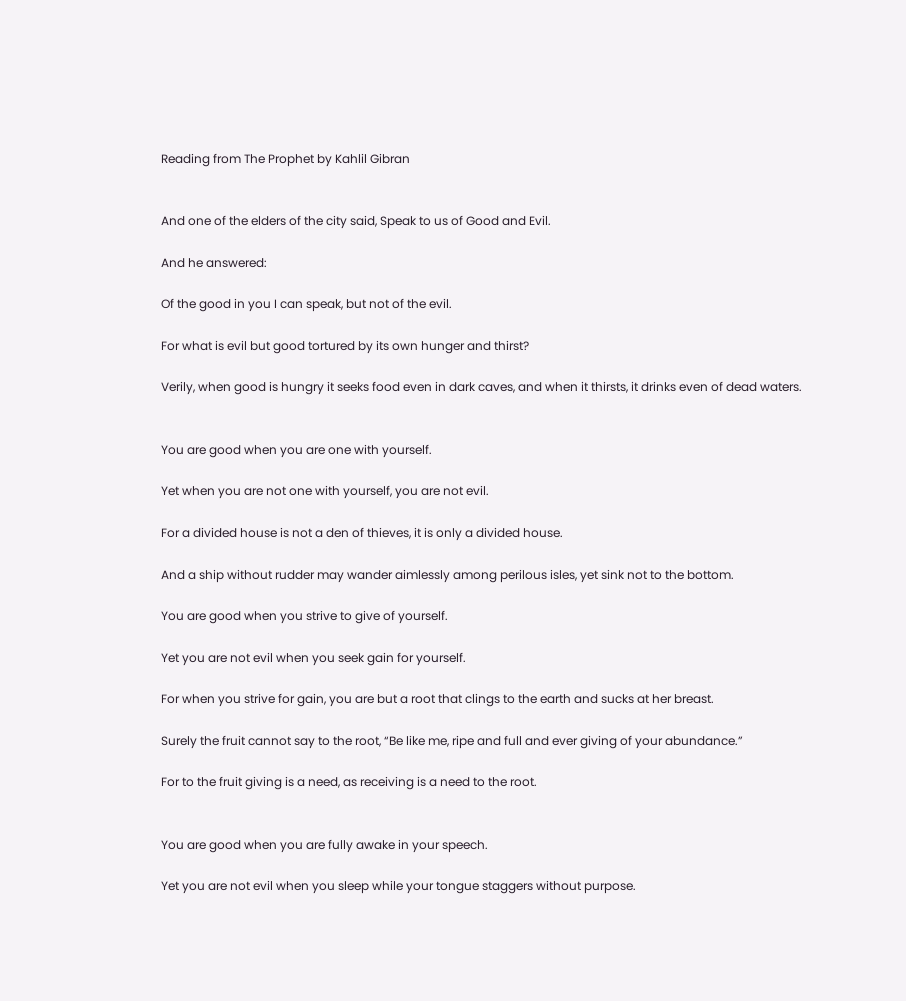Reading from The Prophet by Kahlil Gibran


And one of the elders of the city said, Speak to us of Good and Evil.

And he answered:

Of the good in you I can speak, but not of the evil.

For what is evil but good tortured by its own hunger and thirst?

Verily, when good is hungry it seeks food even in dark caves, and when it thirsts, it drinks even of dead waters.


You are good when you are one with yourself.

Yet when you are not one with yourself, you are not evil.

For a divided house is not a den of thieves, it is only a divided house.

And a ship without rudder may wander aimlessly among perilous isles, yet sink not to the bottom.

You are good when you strive to give of yourself.

Yet you are not evil when you seek gain for yourself.

For when you strive for gain, you are but a root that clings to the earth and sucks at her breast.

Surely the fruit cannot say to the root, “Be like me, ripe and full and ever giving of your abundance.”

For to the fruit giving is a need, as receiving is a need to the root.


You are good when you are fully awake in your speech.

Yet you are not evil when you sleep while your tongue staggers without purpose.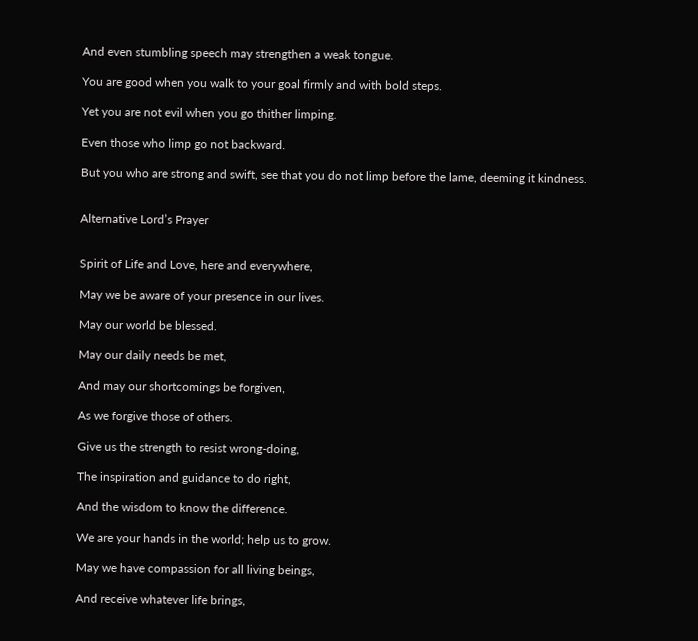And even stumbling speech may strengthen a weak tongue.

You are good when you walk to your goal firmly and with bold steps.

Yet you are not evil when you go thither limping.

Even those who limp go not backward.

But you who are strong and swift, see that you do not limp before the lame, deeming it kindness.


Alternative Lord’s Prayer


Spirit of Life and Love, here and everywhere,

May we be aware of your presence in our lives.

May our world be blessed.

May our daily needs be met,

And may our shortcomings be forgiven,

As we forgive those of others.

Give us the strength to resist wrong-doing,

The inspiration and guidance to do right,

And the wisdom to know the difference.

We are your hands in the world; help us to grow.

May we have compassion for all living beings,

And receive whatever life brings,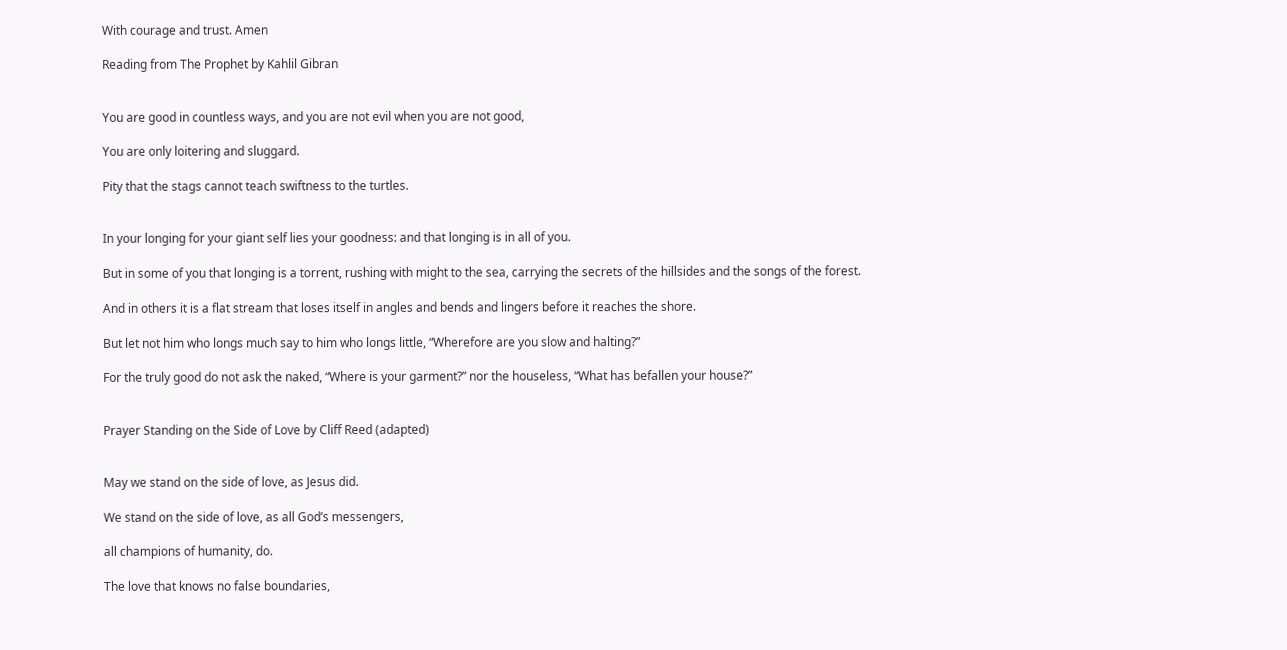With courage and trust. Amen

Reading from The Prophet by Kahlil Gibran


You are good in countless ways, and you are not evil when you are not good,

You are only loitering and sluggard.

Pity that the stags cannot teach swiftness to the turtles.


In your longing for your giant self lies your goodness: and that longing is in all of you.

But in some of you that longing is a torrent, rushing with might to the sea, carrying the secrets of the hillsides and the songs of the forest.

And in others it is a flat stream that loses itself in angles and bends and lingers before it reaches the shore.

But let not him who longs much say to him who longs little, “Wherefore are you slow and halting?”

For the truly good do not ask the naked, “Where is your garment?” nor the houseless, “What has befallen your house?”


Prayer Standing on the Side of Love by Cliff Reed (adapted)


May we stand on the side of love, as Jesus did.

We stand on the side of love, as all God’s messengers,

all champions of humanity, do.

The love that knows no false boundaries,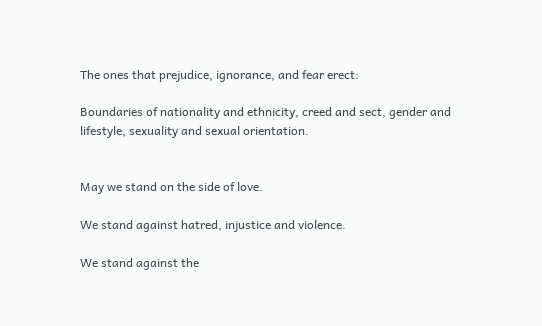The ones that prejudice, ignorance, and fear erect:

Boundaries of nationality and ethnicity, creed and sect, gender and lifestyle, sexuality and sexual orientation.


May we stand on the side of love.

We stand against hatred, injustice and violence.

We stand against the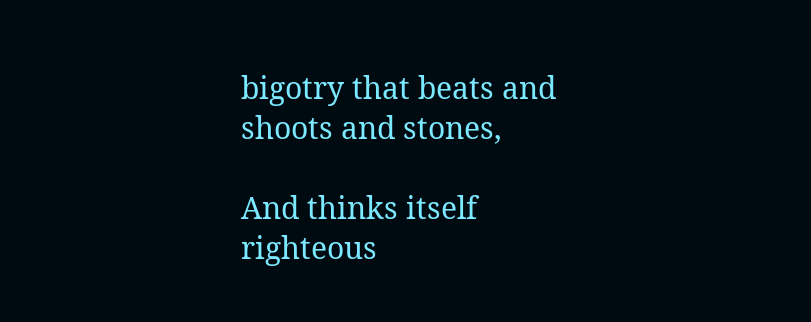bigotry that beats and shoots and stones,

And thinks itself righteous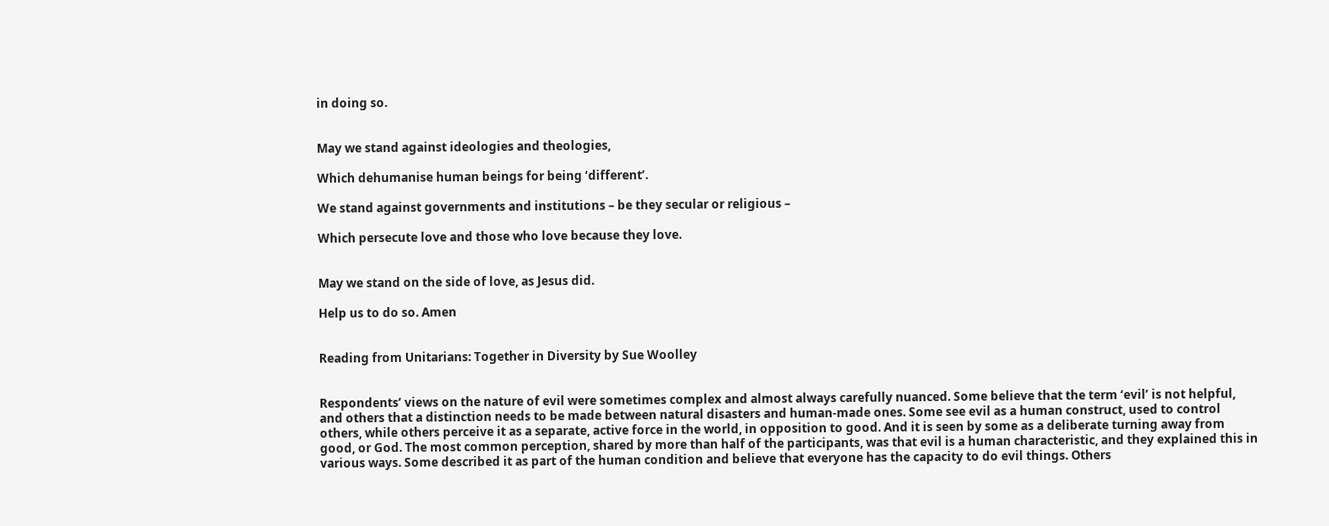in doing so.


May we stand against ideologies and theologies,

Which dehumanise human beings for being ‘different’.

We stand against governments and institutions – be they secular or religious –

Which persecute love and those who love because they love.


May we stand on the side of love, as Jesus did.

Help us to do so. Amen


Reading from Unitarians: Together in Diversity by Sue Woolley


Respondents’ views on the nature of evil were sometimes complex and almost always carefully nuanced. Some believe that the term ‘evil’ is not helpful, and others that a distinction needs to be made between natural disasters and human-made ones. Some see evil as a human construct, used to control others, while others perceive it as a separate, active force in the world, in opposition to good. And it is seen by some as a deliberate turning away from good, or God. The most common perception, shared by more than half of the participants, was that evil is a human characteristic, and they explained this in various ways. Some described it as part of the human condition and believe that everyone has the capacity to do evil things. Others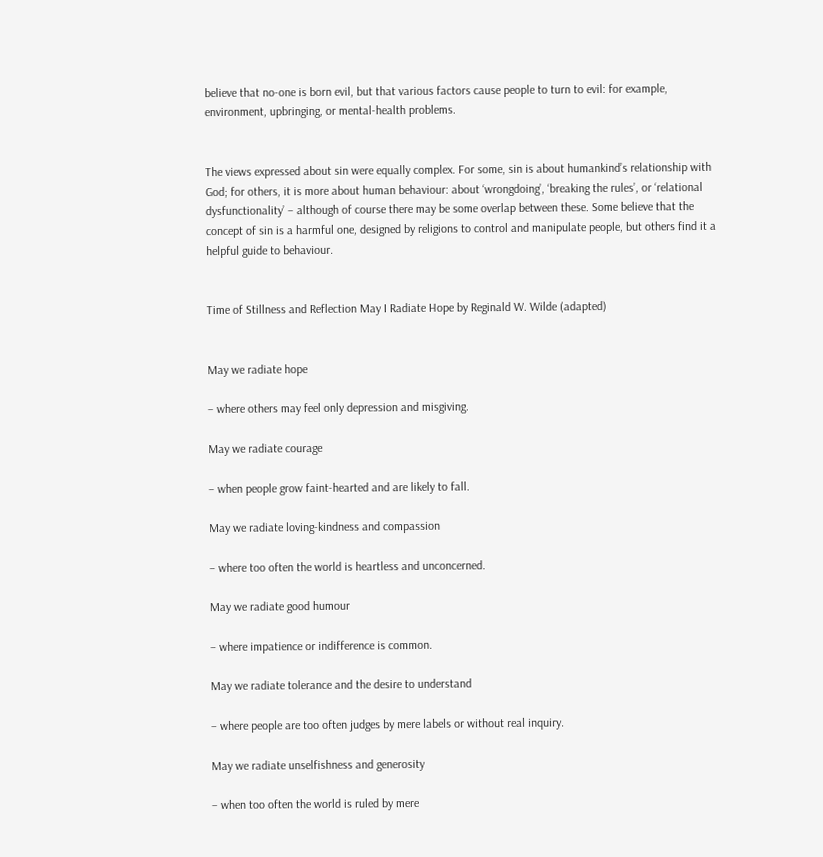believe that no-one is born evil, but that various factors cause people to turn to evil: for example, environment, upbringing, or mental-health problems.


The views expressed about sin were equally complex. For some, sin is about humankind’s relationship with God; for others, it is more about human behaviour: about ‘wrongdoing’, ‘breaking the rules’, or ‘relational dysfunctionality’ – although of course there may be some overlap between these. Some believe that the concept of sin is a harmful one, designed by religions to control and manipulate people, but others find it a helpful guide to behaviour.


Time of Stillness and Reflection May I Radiate Hope by Reginald W. Wilde (adapted)


May we radiate hope

– where others may feel only depression and misgiving.

May we radiate courage

– when people grow faint-hearted and are likely to fall.

May we radiate loving-kindness and compassion

– where too often the world is heartless and unconcerned.

May we radiate good humour

– where impatience or indifference is common.

May we radiate tolerance and the desire to understand

– where people are too often judges by mere labels or without real inquiry.

May we radiate unselfishness and generosity

– when too often the world is ruled by mere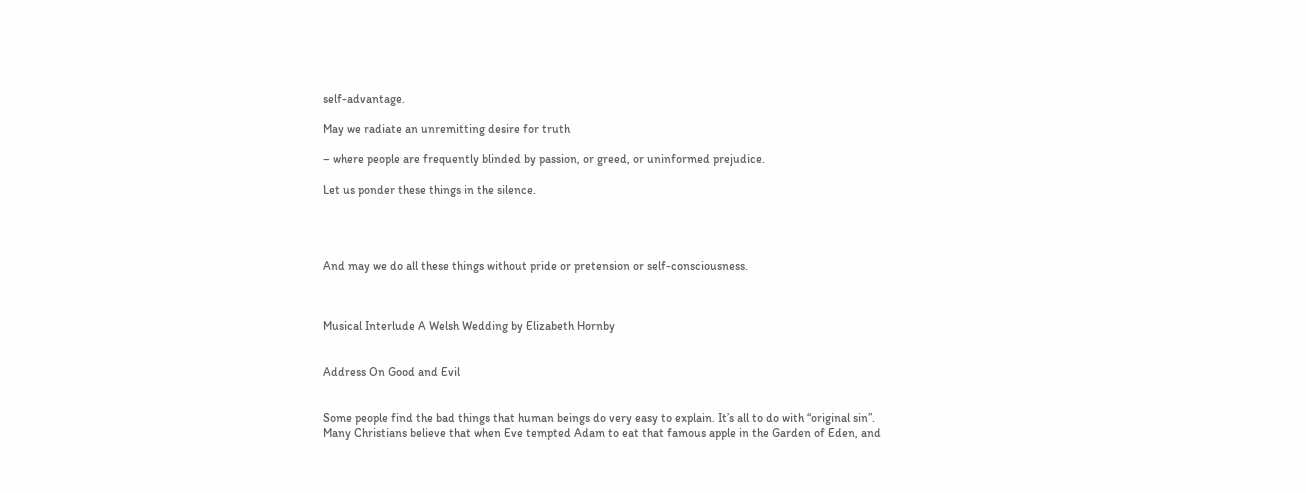self-advantage.

May we radiate an unremitting desire for truth

– where people are frequently blinded by passion, or greed, or uninformed prejudice.

Let us ponder these things in the silence.




And may we do all these things without pride or pretension or self-consciousness.



Musical Interlude A Welsh Wedding by Elizabeth Hornby


Address On Good and Evil


Some people find the bad things that human beings do very easy to explain. It’s all to do with “original sin”.  Many Christians believe that when Eve tempted Adam to eat that famous apple in the Garden of Eden, and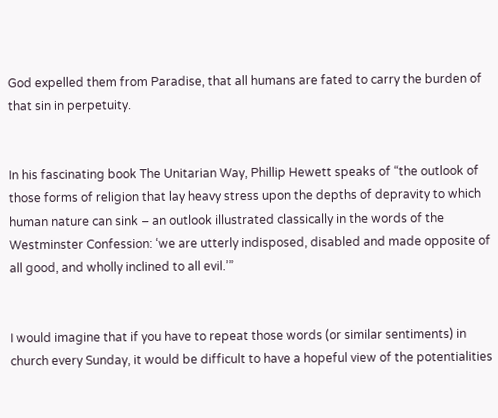God expelled them from Paradise, that all humans are fated to carry the burden of that sin in perpetuity.


In his fascinating book The Unitarian Way, Phillip Hewett speaks of “the outlook of those forms of religion that lay heavy stress upon the depths of depravity to which human nature can sink – an outlook illustrated classically in the words of the Westminster Confession: ‘we are utterly indisposed, disabled and made opposite of all good, and wholly inclined to all evil.’”


I would imagine that if you have to repeat those words (or similar sentiments) in church every Sunday, it would be difficult to have a hopeful view of the potentialities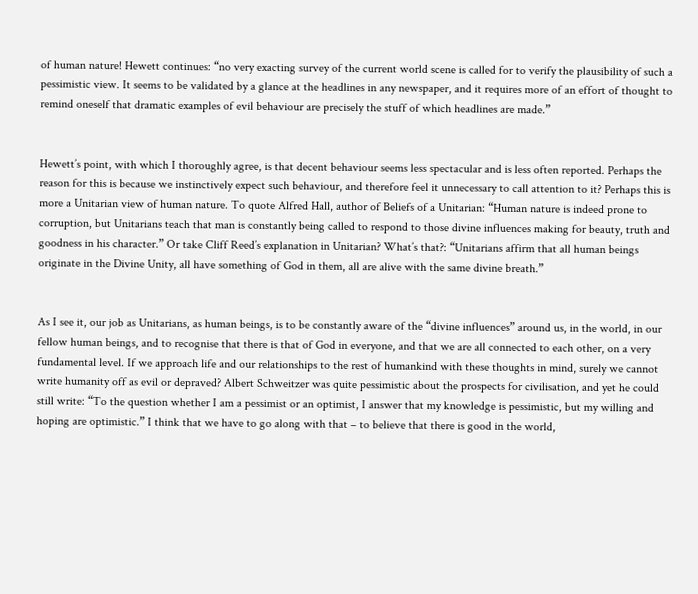of human nature! Hewett continues: “no very exacting survey of the current world scene is called for to verify the plausibility of such a pessimistic view. It seems to be validated by a glance at the headlines in any newspaper, and it requires more of an effort of thought to remind oneself that dramatic examples of evil behaviour are precisely the stuff of which headlines are made.”


Hewett’s point, with which I thoroughly agree, is that decent behaviour seems less spectacular and is less often reported. Perhaps the reason for this is because we instinctively expect such behaviour, and therefore feel it unnecessary to call attention to it? Perhaps this is more a Unitarian view of human nature. To quote Alfred Hall, author of Beliefs of a Unitarian: “Human nature is indeed prone to corruption, but Unitarians teach that man is constantly being called to respond to those divine influences making for beauty, truth and goodness in his character.” Or take Cliff Reed’s explanation in Unitarian? What’s that?: “Unitarians affirm that all human beings originate in the Divine Unity, all have something of God in them, all are alive with the same divine breath.”


As I see it, our job as Unitarians, as human beings, is to be constantly aware of the “divine influences” around us, in the world, in our fellow human beings, and to recognise that there is that of God in everyone, and that we are all connected to each other, on a very fundamental level. If we approach life and our relationships to the rest of humankind with these thoughts in mind, surely we cannot write humanity off as evil or depraved? Albert Schweitzer was quite pessimistic about the prospects for civilisation, and yet he could still write: “To the question whether I am a pessimist or an optimist, I answer that my knowledge is pessimistic, but my willing and hoping are optimistic.” I think that we have to go along with that – to believe that there is good in the world,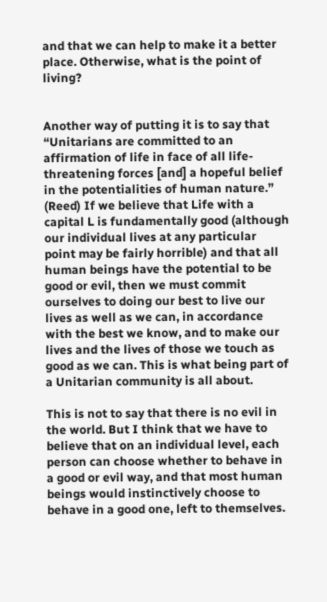and that we can help to make it a better place. Otherwise, what is the point of living?


Another way of putting it is to say that “Unitarians are committed to an affirmation of life in face of all life-threatening forces [and] a hopeful belief in the potentialities of human nature.” (Reed) If we believe that Life with a capital L is fundamentally good (although our individual lives at any particular point may be fairly horrible) and that all human beings have the potential to be good or evil, then we must commit ourselves to doing our best to live our lives as well as we can, in accordance with the best we know, and to make our lives and the lives of those we touch as good as we can. This is what being part of a Unitarian community is all about.

This is not to say that there is no evil in the world. But I think that we have to believe that on an individual level, each person can choose whether to behave in a good or evil way, and that most human beings would instinctively choose to behave in a good one, left to themselves.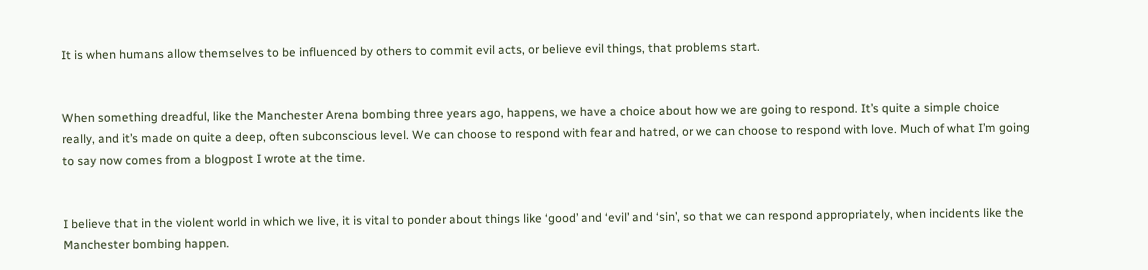It is when humans allow themselves to be influenced by others to commit evil acts, or believe evil things, that problems start.


When something dreadful, like the Manchester Arena bombing three years ago, happens, we have a choice about how we are going to respond. It’s quite a simple choice really, and it’s made on quite a deep, often subconscious level. We can choose to respond with fear and hatred, or we can choose to respond with love. Much of what I’m going to say now comes from a blogpost I wrote at the time.


I believe that in the violent world in which we live, it is vital to ponder about things like ‘good’ and ‘evil’ and ‘sin’, so that we can respond appropriately, when incidents like the Manchester bombing happen.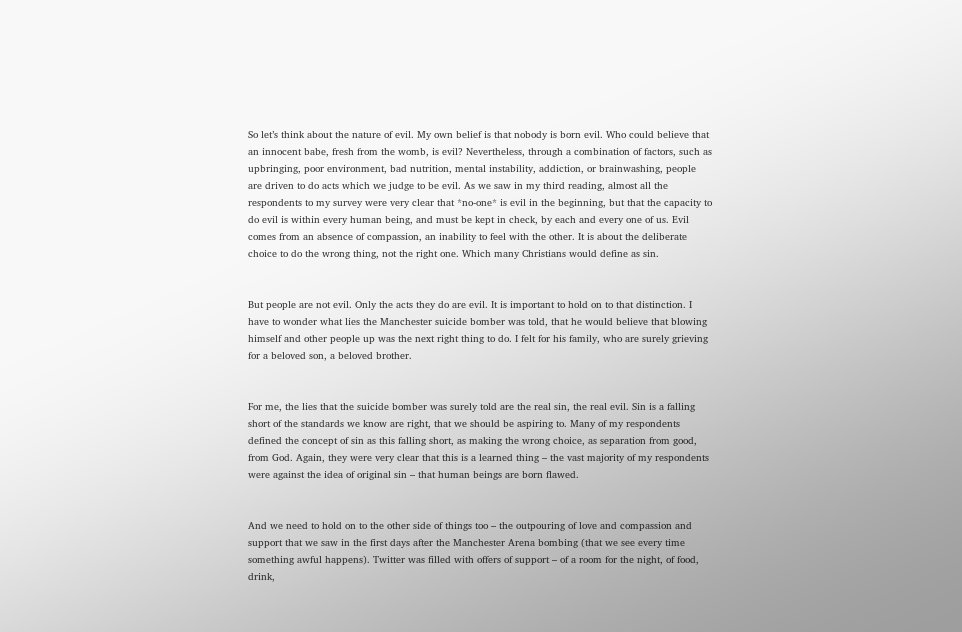So let’s think about the nature of evil. My own belief is that nobody is born evil. Who could believe that an innocent babe, fresh from the womb, is evil? Nevertheless, through a combination of factors, such as upbringing, poor environment, bad nutrition, mental instability, addiction, or brainwashing, people are driven to do acts which we judge to be evil. As we saw in my third reading, almost all the respondents to my survey were very clear that *no-one* is evil in the beginning, but that the capacity to do evil is within every human being, and must be kept in check, by each and every one of us. Evil comes from an absence of compassion, an inability to feel with the other. It is about the deliberate choice to do the wrong thing, not the right one. Which many Christians would define as sin.


But people are not evil. Only the acts they do are evil. It is important to hold on to that distinction. I have to wonder what lies the Manchester suicide bomber was told, that he would believe that blowing himself and other people up was the next right thing to do. I felt for his family, who are surely grieving for a beloved son, a beloved brother.


For me, the lies that the suicide bomber was surely told are the real sin, the real evil. Sin is a falling short of the standards we know are right, that we should be aspiring to. Many of my respondents defined the concept of sin as this falling short, as making the wrong choice, as separation from good, from God. Again, they were very clear that this is a learned thing – the vast majority of my respondents were against the idea of original sin – that human beings are born flawed.


And we need to hold on to the other side of things too – the outpouring of love and compassion and support that we saw in the first days after the Manchester Arena bombing (that we see every time something awful happens). Twitter was filled with offers of support – of a room for the night, of food, drink,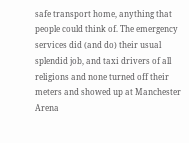safe transport home, anything that people could think of. The emergency services did (and do) their usual splendid job, and taxi drivers of all religions and none turned off their meters and showed up at Manchester Arena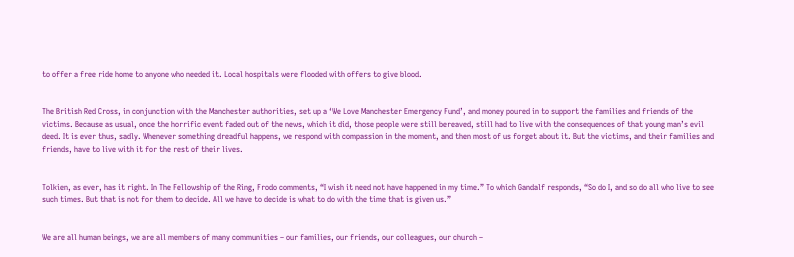to offer a free ride home to anyone who needed it. Local hospitals were flooded with offers to give blood.


The British Red Cross, in conjunction with the Manchester authorities, set up a ‘We Love Manchester Emergency Fund’, and money poured in to support the families and friends of the victims. Because as usual, once the horrific event faded out of the news, which it did, those people were still bereaved, still had to live with the consequences of that young man’s evil deed. It is ever thus, sadly. Whenever something dreadful happens, we respond with compassion in the moment, and then most of us forget about it. But the victims, and their families and friends, have to live with it for the rest of their lives.


Tolkien, as ever, has it right. In The Fellowship of the Ring, Frodo comments, “I wish it need not have happened in my time.” To which Gandalf responds, “So do I, and so do all who live to see such times. But that is not for them to decide. All we have to decide is what to do with the time that is given us.”


We are all human beings, we are all members of many communities – our families, our friends, our colleagues, our church –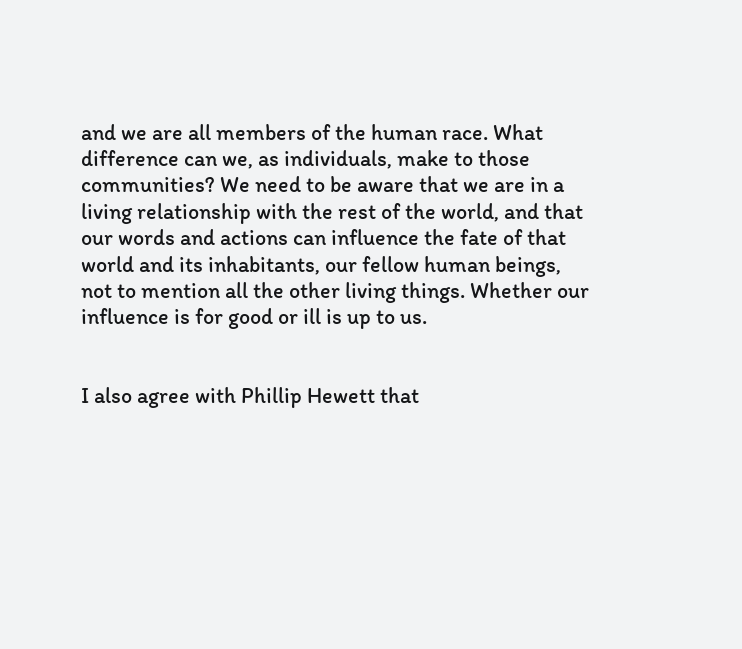and we are all members of the human race. What difference can we, as individuals, make to those communities? We need to be aware that we are in a living relationship with the rest of the world, and that our words and actions can influence the fate of that world and its inhabitants, our fellow human beings, not to mention all the other living things. Whether our influence is for good or ill is up to us.


I also agree with Phillip Hewett that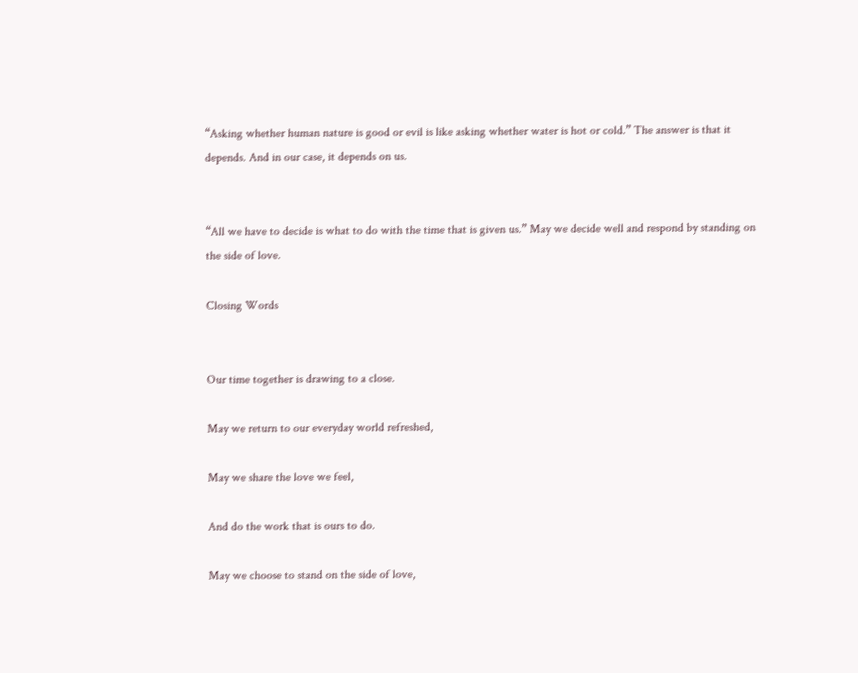“Asking whether human nature is good or evil is like asking whether water is hot or cold.” The answer is that it depends. And in our case, it depends on us.


“All we have to decide is what to do with the time that is given us.” May we decide well and respond by standing on the side of love.

Closing Words


Our time together is drawing to a close.

May we return to our everyday world refreshed,

May we share the love we feel,

And do the work that is ours to do.

May we choose to stand on the side of love,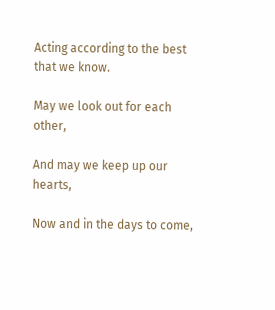Acting according to the best that we know.

May we look out for each other,

And may we keep up our hearts,

Now and in the days to come,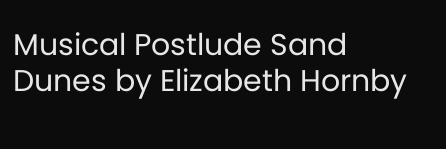Musical Postlude Sand Dunes by Elizabeth Hornby